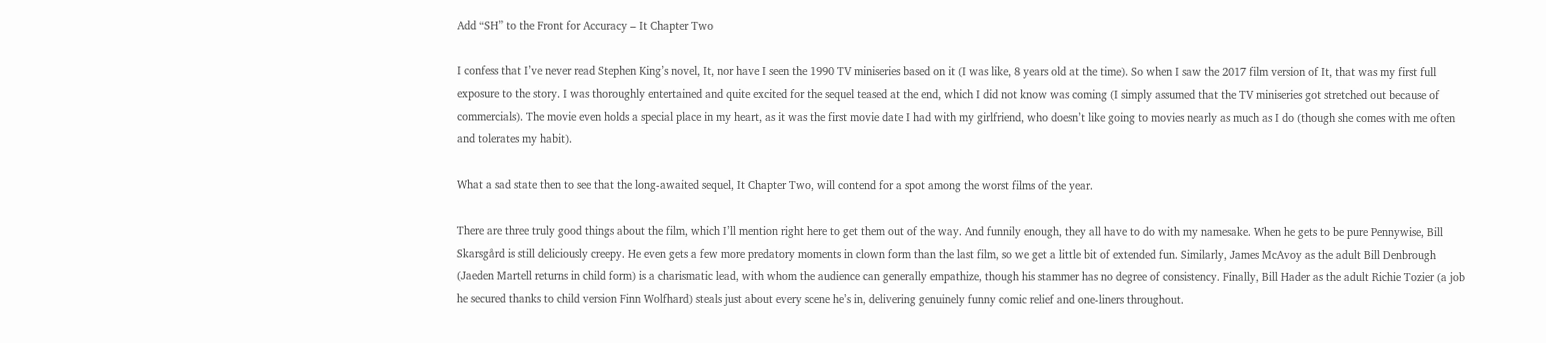Add “SH” to the Front for Accuracy – It Chapter Two

I confess that I’ve never read Stephen King’s novel, It, nor have I seen the 1990 TV miniseries based on it (I was like, 8 years old at the time). So when I saw the 2017 film version of It, that was my first full exposure to the story. I was thoroughly entertained and quite excited for the sequel teased at the end, which I did not know was coming (I simply assumed that the TV miniseries got stretched out because of commercials). The movie even holds a special place in my heart, as it was the first movie date I had with my girlfriend, who doesn’t like going to movies nearly as much as I do (though she comes with me often and tolerates my habit).

What a sad state then to see that the long-awaited sequel, It Chapter Two, will contend for a spot among the worst films of the year.

There are three truly good things about the film, which I’ll mention right here to get them out of the way. And funnily enough, they all have to do with my namesake. When he gets to be pure Pennywise, Bill Skarsgård is still deliciously creepy. He even gets a few more predatory moments in clown form than the last film, so we get a little bit of extended fun. Similarly, James McAvoy as the adult Bill Denbrough (Jaeden Martell returns in child form) is a charismatic lead, with whom the audience can generally empathize, though his stammer has no degree of consistency. Finally, Bill Hader as the adult Richie Tozier (a job he secured thanks to child version Finn Wolfhard) steals just about every scene he’s in, delivering genuinely funny comic relief and one-liners throughout.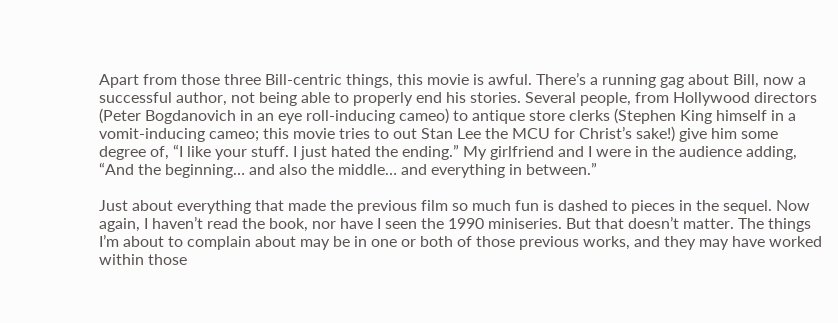Apart from those three Bill-centric things, this movie is awful. There’s a running gag about Bill, now a successful author, not being able to properly end his stories. Several people, from Hollywood directors (Peter Bogdanovich in an eye roll-inducing cameo) to antique store clerks (Stephen King himself in a vomit-inducing cameo; this movie tries to out Stan Lee the MCU for Christ’s sake!) give him some degree of, “I like your stuff. I just hated the ending.” My girlfriend and I were in the audience adding, “And the beginning… and also the middle… and everything in between.”

Just about everything that made the previous film so much fun is dashed to pieces in the sequel. Now again, I haven’t read the book, nor have I seen the 1990 miniseries. But that doesn’t matter. The things I’m about to complain about may be in one or both of those previous works, and they may have worked within those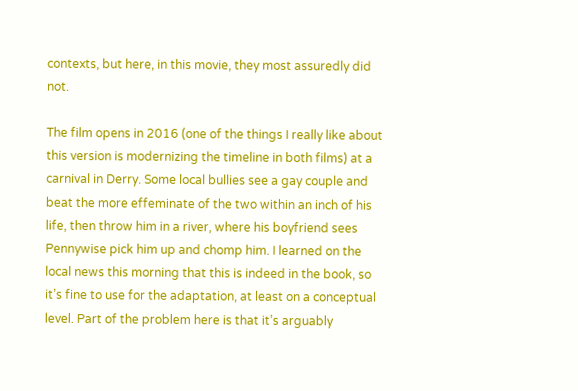contexts, but here, in this movie, they most assuredly did not.

The film opens in 2016 (one of the things I really like about this version is modernizing the timeline in both films) at a carnival in Derry. Some local bullies see a gay couple and beat the more effeminate of the two within an inch of his life, then throw him in a river, where his boyfriend sees Pennywise pick him up and chomp him. I learned on the local news this morning that this is indeed in the book, so it’s fine to use for the adaptation, at least on a conceptual level. Part of the problem here is that it’s arguably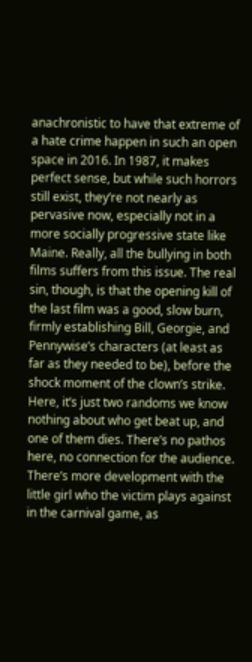anachronistic to have that extreme of a hate crime happen in such an open space in 2016. In 1987, it makes perfect sense, but while such horrors still exist, they’re not nearly as pervasive now, especially not in a more socially progressive state like Maine. Really, all the bullying in both films suffers from this issue. The real sin, though, is that the opening kill of the last film was a good, slow burn, firmly establishing Bill, Georgie, and Pennywise’s characters (at least as far as they needed to be), before the shock moment of the clown’s strike. Here, it’s just two randoms we know nothing about who get beat up, and one of them dies. There’s no pathos here, no connection for the audience. There’s more development with the little girl who the victim plays against in the carnival game, as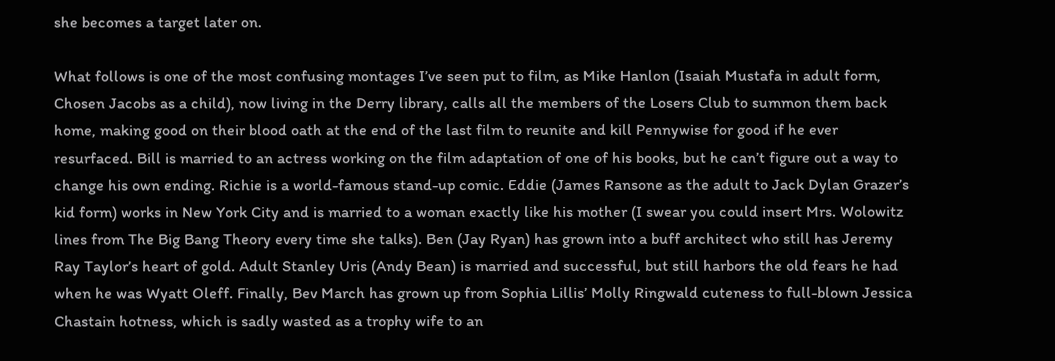she becomes a target later on.

What follows is one of the most confusing montages I’ve seen put to film, as Mike Hanlon (Isaiah Mustafa in adult form, Chosen Jacobs as a child), now living in the Derry library, calls all the members of the Losers Club to summon them back home, making good on their blood oath at the end of the last film to reunite and kill Pennywise for good if he ever resurfaced. Bill is married to an actress working on the film adaptation of one of his books, but he can’t figure out a way to change his own ending. Richie is a world-famous stand-up comic. Eddie (James Ransone as the adult to Jack Dylan Grazer’s kid form) works in New York City and is married to a woman exactly like his mother (I swear you could insert Mrs. Wolowitz lines from The Big Bang Theory every time she talks). Ben (Jay Ryan) has grown into a buff architect who still has Jeremy Ray Taylor’s heart of gold. Adult Stanley Uris (Andy Bean) is married and successful, but still harbors the old fears he had when he was Wyatt Oleff. Finally, Bev March has grown up from Sophia Lillis’ Molly Ringwald cuteness to full-blown Jessica Chastain hotness, which is sadly wasted as a trophy wife to an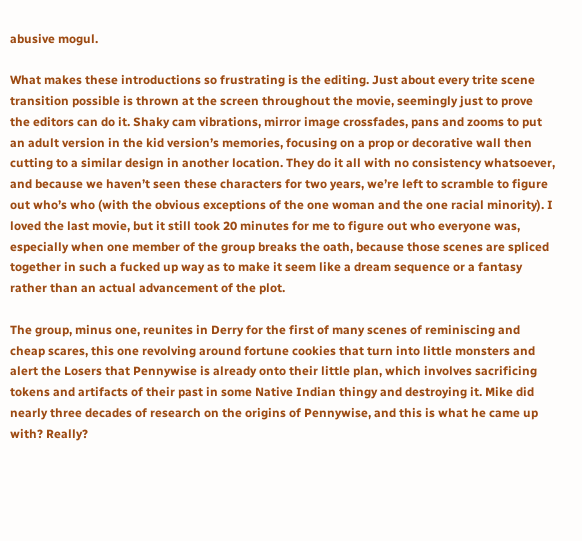abusive mogul.

What makes these introductions so frustrating is the editing. Just about every trite scene transition possible is thrown at the screen throughout the movie, seemingly just to prove the editors can do it. Shaky cam vibrations, mirror image crossfades, pans and zooms to put an adult version in the kid version’s memories, focusing on a prop or decorative wall then cutting to a similar design in another location. They do it all with no consistency whatsoever, and because we haven’t seen these characters for two years, we’re left to scramble to figure out who’s who (with the obvious exceptions of the one woman and the one racial minority). I loved the last movie, but it still took 20 minutes for me to figure out who everyone was, especially when one member of the group breaks the oath, because those scenes are spliced together in such a fucked up way as to make it seem like a dream sequence or a fantasy rather than an actual advancement of the plot.

The group, minus one, reunites in Derry for the first of many scenes of reminiscing and cheap scares, this one revolving around fortune cookies that turn into little monsters and alert the Losers that Pennywise is already onto their little plan, which involves sacrificing tokens and artifacts of their past in some Native Indian thingy and destroying it. Mike did nearly three decades of research on the origins of Pennywise, and this is what he came up with? Really?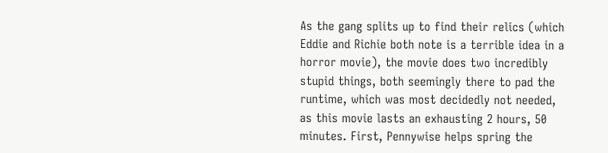As the gang splits up to find their relics (which Eddie and Richie both note is a terrible idea in a horror movie), the movie does two incredibly stupid things, both seemingly there to pad the runtime, which was most decidedly not needed, as this movie lasts an exhausting 2 hours, 50 minutes. First, Pennywise helps spring the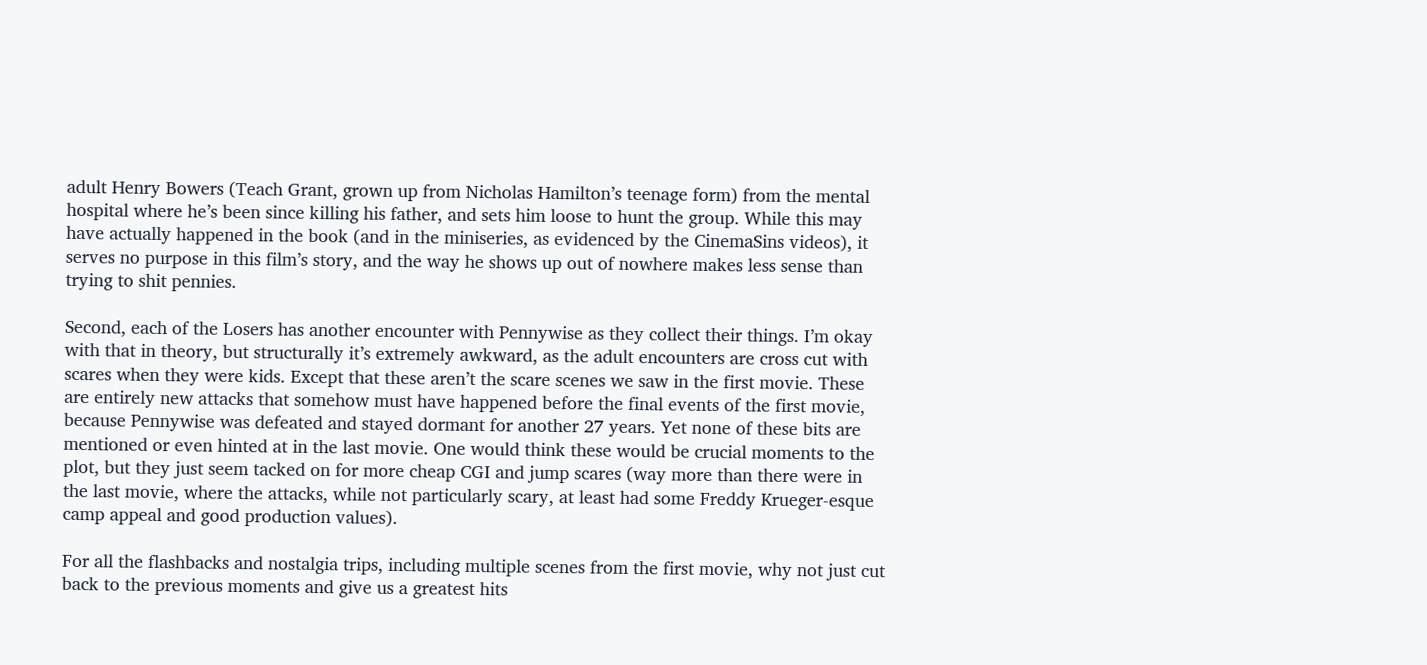adult Henry Bowers (Teach Grant, grown up from Nicholas Hamilton’s teenage form) from the mental hospital where he’s been since killing his father, and sets him loose to hunt the group. While this may have actually happened in the book (and in the miniseries, as evidenced by the CinemaSins videos), it serves no purpose in this film’s story, and the way he shows up out of nowhere makes less sense than trying to shit pennies.

Second, each of the Losers has another encounter with Pennywise as they collect their things. I’m okay with that in theory, but structurally it’s extremely awkward, as the adult encounters are cross cut with scares when they were kids. Except that these aren’t the scare scenes we saw in the first movie. These are entirely new attacks that somehow must have happened before the final events of the first movie, because Pennywise was defeated and stayed dormant for another 27 years. Yet none of these bits are mentioned or even hinted at in the last movie. One would think these would be crucial moments to the plot, but they just seem tacked on for more cheap CGI and jump scares (way more than there were in the last movie, where the attacks, while not particularly scary, at least had some Freddy Krueger-esque camp appeal and good production values).

For all the flashbacks and nostalgia trips, including multiple scenes from the first movie, why not just cut back to the previous moments and give us a greatest hits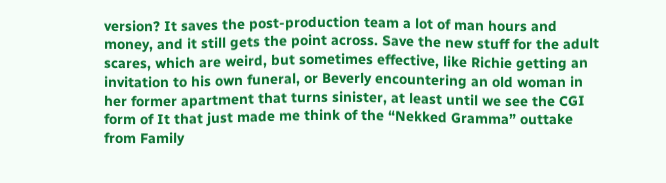version? It saves the post-production team a lot of man hours and money, and it still gets the point across. Save the new stuff for the adult scares, which are weird, but sometimes effective, like Richie getting an invitation to his own funeral, or Beverly encountering an old woman in her former apartment that turns sinister, at least until we see the CGI form of It that just made me think of the “Nekked Gramma” outtake from Family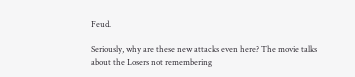Feud.

Seriously, why are these new attacks even here? The movie talks about the Losers not remembering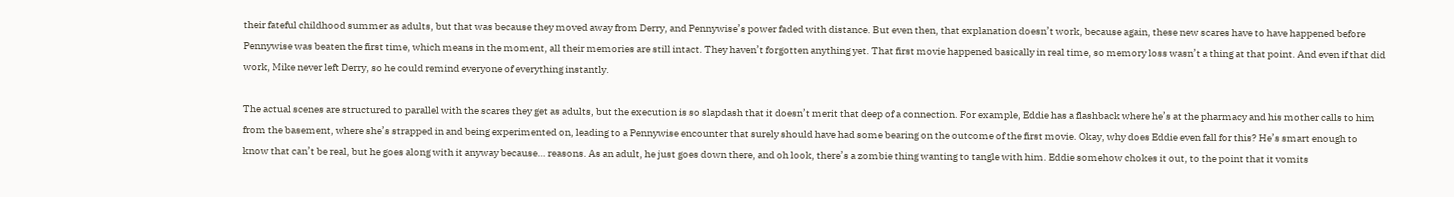their fateful childhood summer as adults, but that was because they moved away from Derry, and Pennywise’s power faded with distance. But even then, that explanation doesn’t work, because again, these new scares have to have happened before Pennywise was beaten the first time, which means in the moment, all their memories are still intact. They haven’t forgotten anything yet. That first movie happened basically in real time, so memory loss wasn’t a thing at that point. And even if that did work, Mike never left Derry, so he could remind everyone of everything instantly.

The actual scenes are structured to parallel with the scares they get as adults, but the execution is so slapdash that it doesn’t merit that deep of a connection. For example, Eddie has a flashback where he’s at the pharmacy and his mother calls to him from the basement, where she’s strapped in and being experimented on, leading to a Pennywise encounter that surely should have had some bearing on the outcome of the first movie. Okay, why does Eddie even fall for this? He’s smart enough to know that can’t be real, but he goes along with it anyway because… reasons. As an adult, he just goes down there, and oh look, there’s a zombie thing wanting to tangle with him. Eddie somehow chokes it out, to the point that it vomits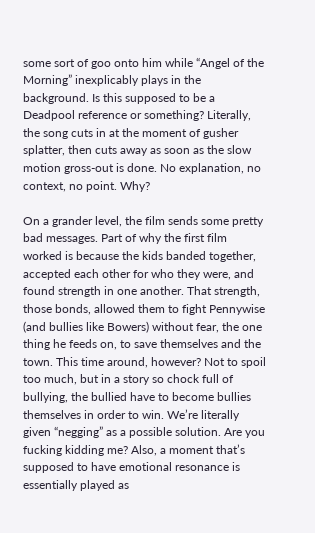some sort of goo onto him while “Angel of the Morning” inexplicably plays in the background. Is this supposed to be a Deadpool reference or something? Literally, the song cuts in at the moment of gusher splatter, then cuts away as soon as the slow motion gross-out is done. No explanation, no context, no point. Why?

On a grander level, the film sends some pretty bad messages. Part of why the first film worked is because the kids banded together, accepted each other for who they were, and found strength in one another. That strength, those bonds, allowed them to fight Pennywise (and bullies like Bowers) without fear, the one thing he feeds on, to save themselves and the town. This time around, however? Not to spoil too much, but in a story so chock full of bullying, the bullied have to become bullies themselves in order to win. We’re literally given “negging” as a possible solution. Are you fucking kidding me? Also, a moment that’s supposed to have emotional resonance is essentially played as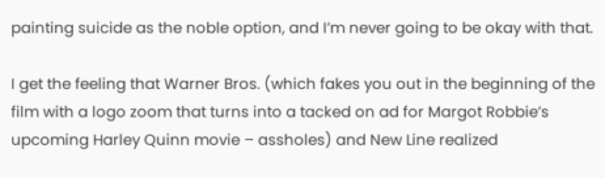painting suicide as the noble option, and I’m never going to be okay with that.

I get the feeling that Warner Bros. (which fakes you out in the beginning of the film with a logo zoom that turns into a tacked on ad for Margot Robbie’s upcoming Harley Quinn movie – assholes) and New Line realized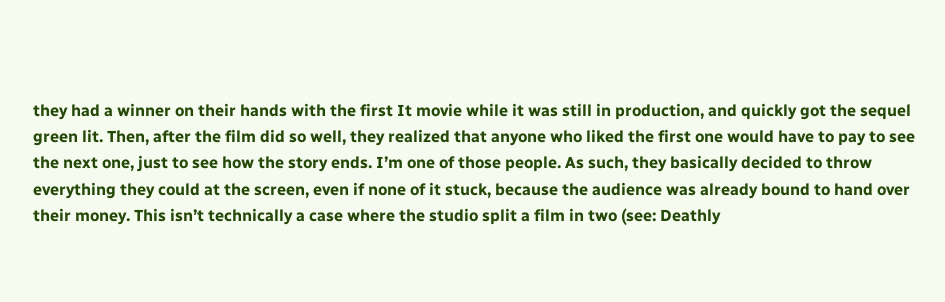they had a winner on their hands with the first It movie while it was still in production, and quickly got the sequel green lit. Then, after the film did so well, they realized that anyone who liked the first one would have to pay to see the next one, just to see how the story ends. I’m one of those people. As such, they basically decided to throw everything they could at the screen, even if none of it stuck, because the audience was already bound to hand over their money. This isn’t technically a case where the studio split a film in two (see: Deathly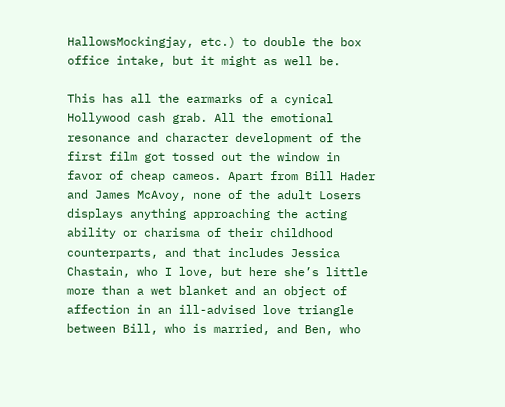HallowsMockingjay, etc.) to double the box office intake, but it might as well be.

This has all the earmarks of a cynical Hollywood cash grab. All the emotional resonance and character development of the first film got tossed out the window in favor of cheap cameos. Apart from Bill Hader and James McAvoy, none of the adult Losers displays anything approaching the acting ability or charisma of their childhood counterparts, and that includes Jessica Chastain, who I love, but here she’s little more than a wet blanket and an object of affection in an ill-advised love triangle between Bill, who is married, and Ben, who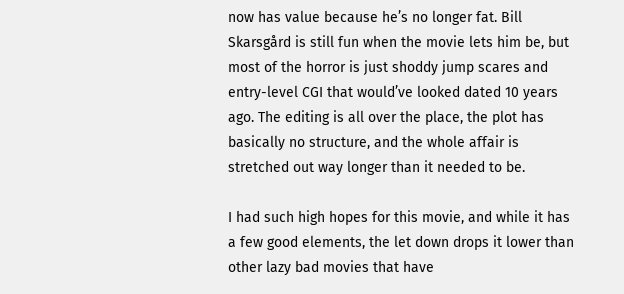now has value because he’s no longer fat. Bill Skarsgård is still fun when the movie lets him be, but most of the horror is just shoddy jump scares and entry-level CGI that would’ve looked dated 10 years ago. The editing is all over the place, the plot has basically no structure, and the whole affair is stretched out way longer than it needed to be.

I had such high hopes for this movie, and while it has a few good elements, the let down drops it lower than other lazy bad movies that have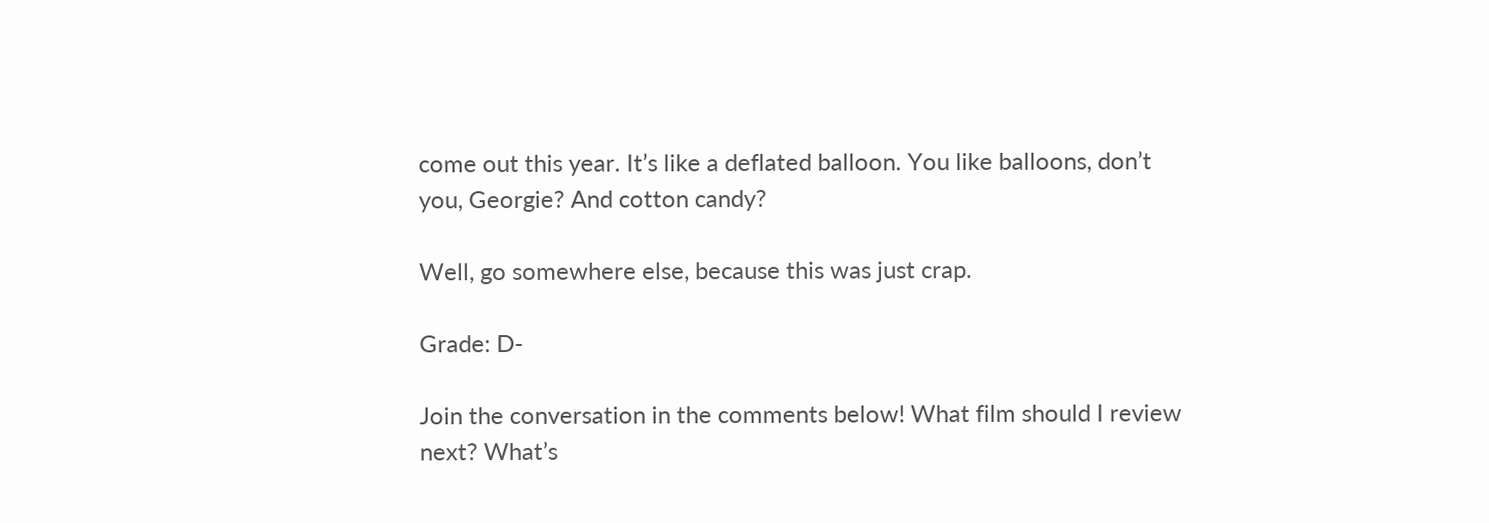come out this year. It’s like a deflated balloon. You like balloons, don’t you, Georgie? And cotton candy?

Well, go somewhere else, because this was just crap.

Grade: D-

Join the conversation in the comments below! What film should I review next? What’s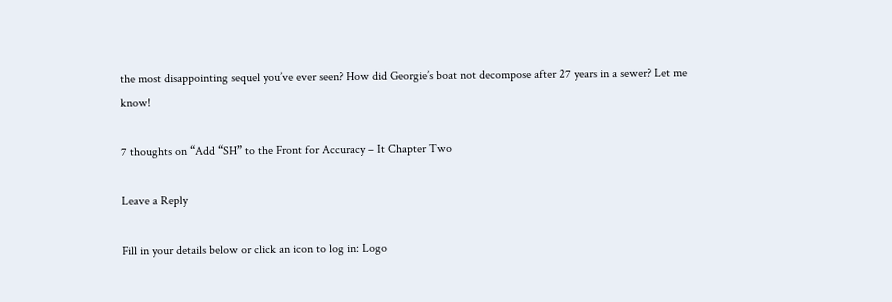the most disappointing sequel you’ve ever seen? How did Georgie’s boat not decompose after 27 years in a sewer? Let me know!

7 thoughts on “Add “SH” to the Front for Accuracy – It Chapter Two

Leave a Reply

Fill in your details below or click an icon to log in: Logo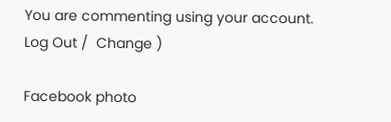You are commenting using your account. Log Out /  Change )

Facebook photo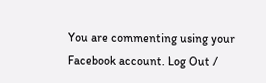You are commenting using your Facebook account. Log Out /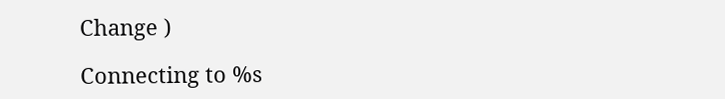Change )

Connecting to %s